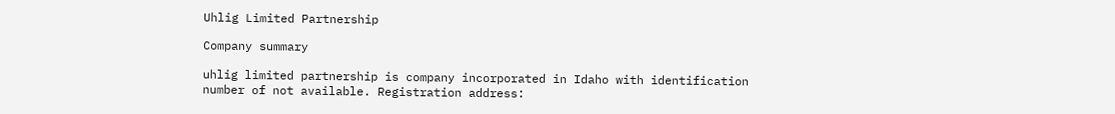Uhlig Limited Partnership

Company summary

uhlig limited partnership is company incorporated in Idaho with identification number of not available. Registration address: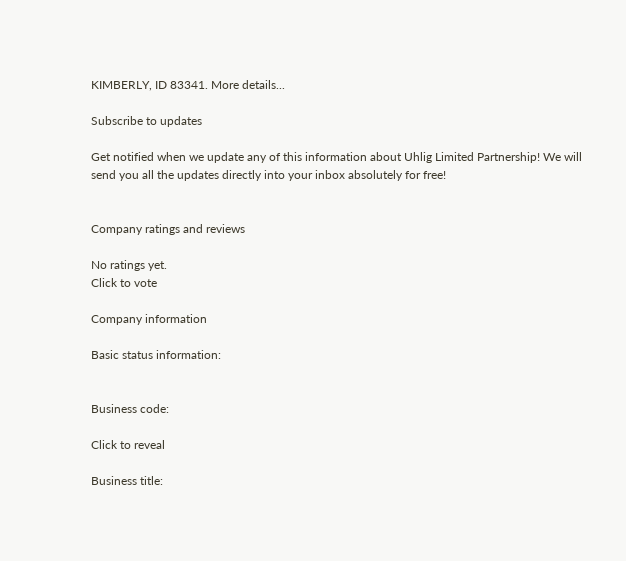KIMBERLY, ID 83341. More details...

Subscribe to updates

Get notified when we update any of this information about Uhlig Limited Partnership! We will send you all the updates directly into your inbox absolutely for free!


Company ratings and reviews

No ratings yet.
Click to vote

Company information

Basic status information:


Business code:

Click to reveal

Business title: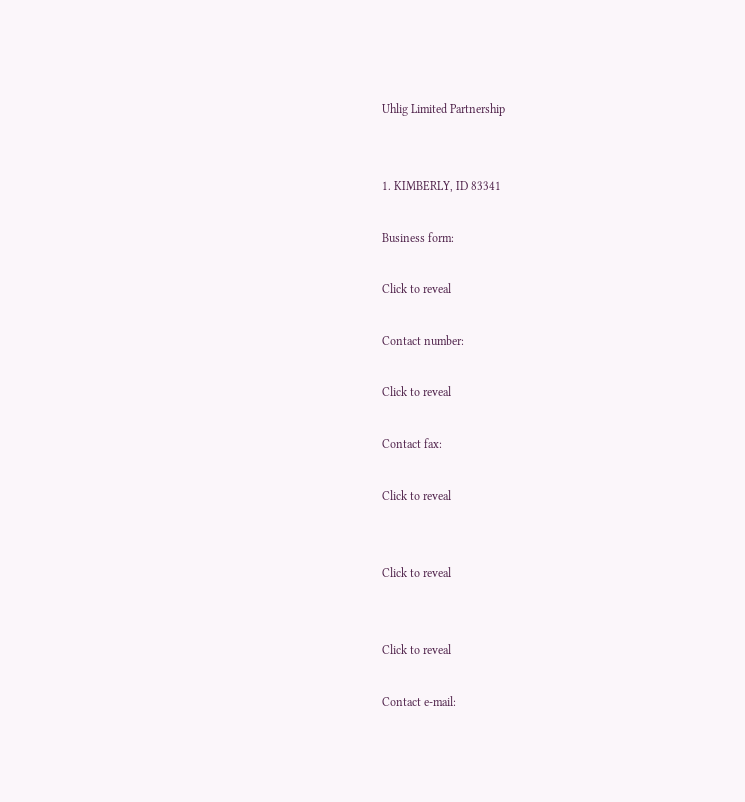Uhlig Limited Partnership


1. KIMBERLY, ID 83341

Business form:

Click to reveal

Contact number:

Click to reveal

Contact fax:

Click to reveal


Click to reveal


Click to reveal

Contact e-mail: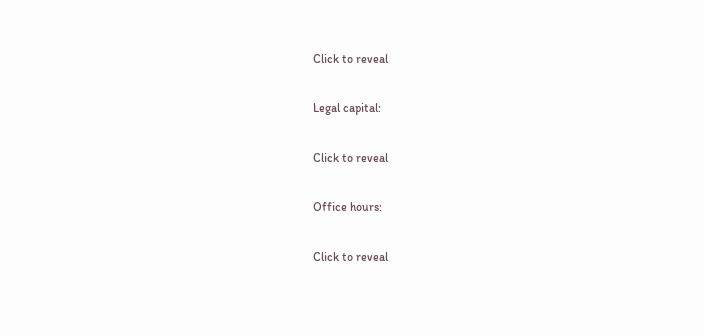Click to reveal

Legal capital:

Click to reveal

Office hours:

Click to reveal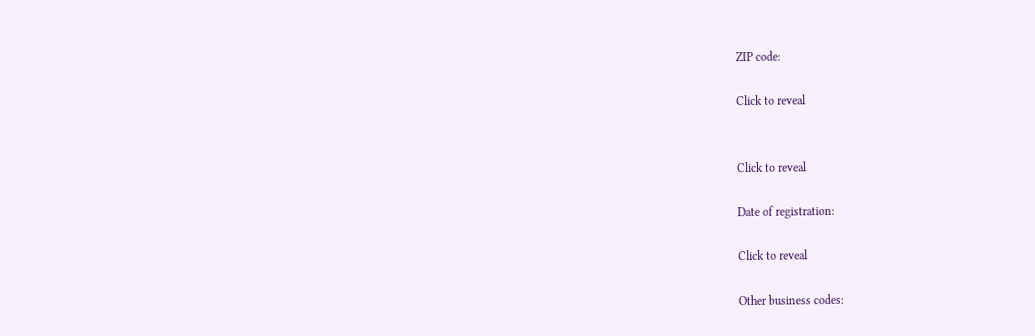ZIP code:

Click to reveal


Click to reveal

Date of registration:

Click to reveal

Other business codes: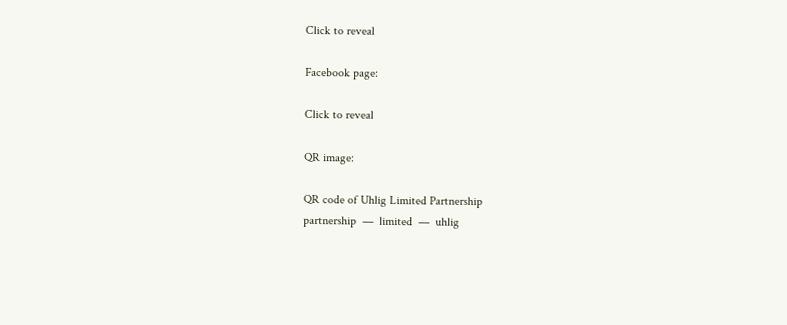Click to reveal

Facebook page:

Click to reveal

QR image:

QR code of Uhlig Limited Partnership
partnership  —  limited  —  uhlig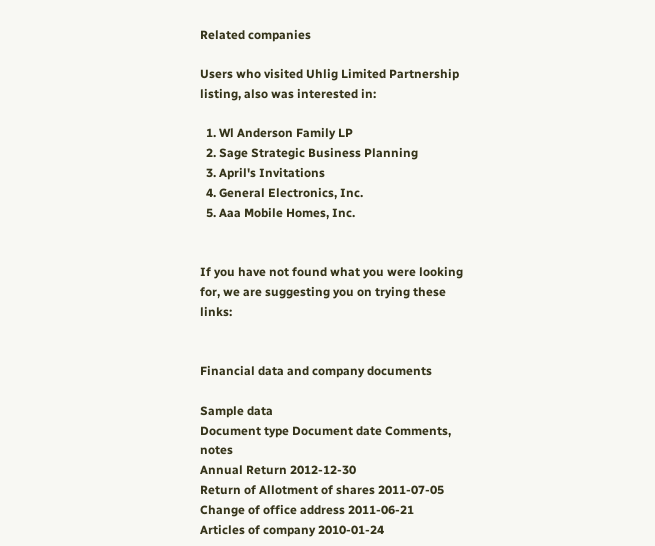Related companies

Users who visited Uhlig Limited Partnership listing, also was interested in:

  1. Wl Anderson Family LP
  2. Sage Strategic Business Planning
  3. April's Invitations
  4. General Electronics, Inc.
  5. Aaa Mobile Homes, Inc.


If you have not found what you were looking for, we are suggesting you on trying these links:


Financial data and company documents

Sample data
Document type Document date Comments, notes
Annual Return 2012-12-30
Return of Allotment of shares 2011-07-05
Change of office address 2011-06-21
Articles of company 2010-01-24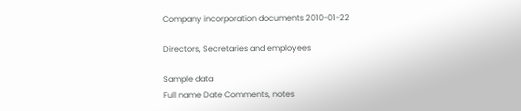Company incorporation documents 2010-01-22

Directors, Secretaries and employees

Sample data
Full name Date Comments, notes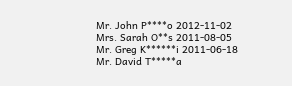Mr. John P****o 2012-11-02
Mrs. Sarah O**s 2011-08-05
Mr. Greg K******i 2011-06-18
Mr. David T*****a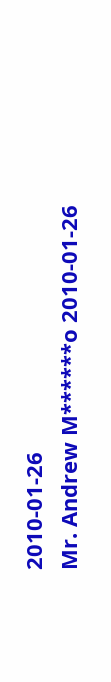2010-01-26
Mr. Andrew M******o 2010-01-26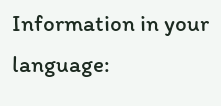Information in your language: